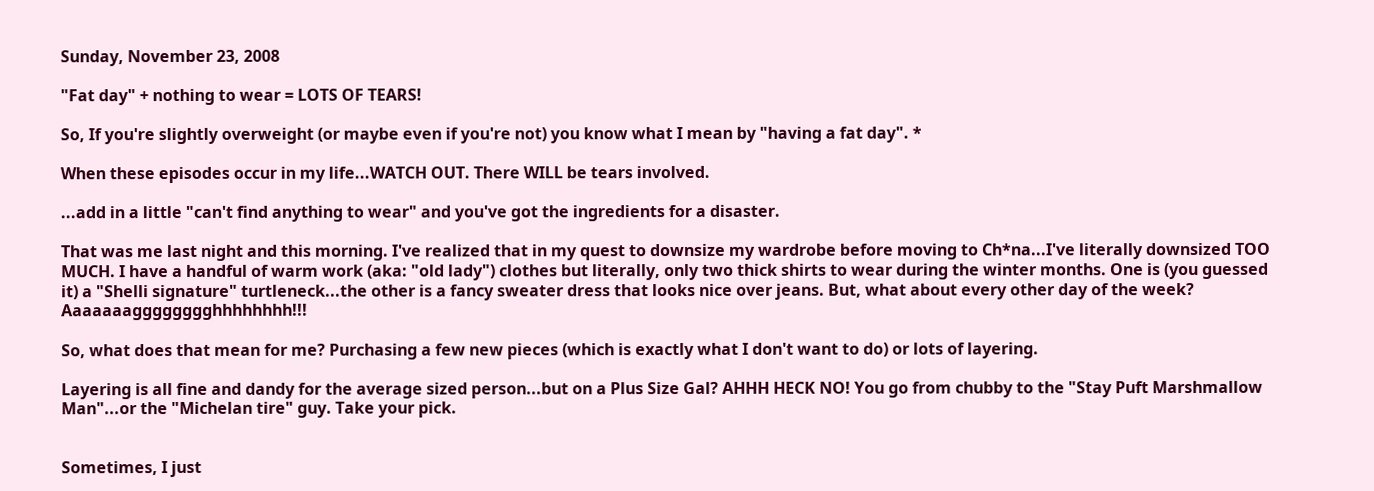Sunday, November 23, 2008

"Fat day" + nothing to wear = LOTS OF TEARS!

So, If you're slightly overweight (or maybe even if you're not) you know what I mean by "having a fat day". *

When these episodes occur in my life...WATCH OUT. There WILL be tears involved.

...add in a little "can't find anything to wear" and you've got the ingredients for a disaster.

That was me last night and this morning. I've realized that in my quest to downsize my wardrobe before moving to Ch*na...I've literally downsized TOO MUCH. I have a handful of warm work (aka: "old lady") clothes but literally, only two thick shirts to wear during the winter months. One is (you guessed it) a "Shelli signature" turtleneck...the other is a fancy sweater dress that looks nice over jeans. But, what about every other day of the week? Aaaaaaagggggggghhhhhhhh!!!

So, what does that mean for me? Purchasing a few new pieces (which is exactly what I don't want to do) or lots of layering.

Layering is all fine and dandy for the average sized person...but on a Plus Size Gal? AHHH HECK NO! You go from chubby to the "Stay Puft Marshmallow Man"...or the "Michelan tire" guy. Take your pick.


Sometimes, I just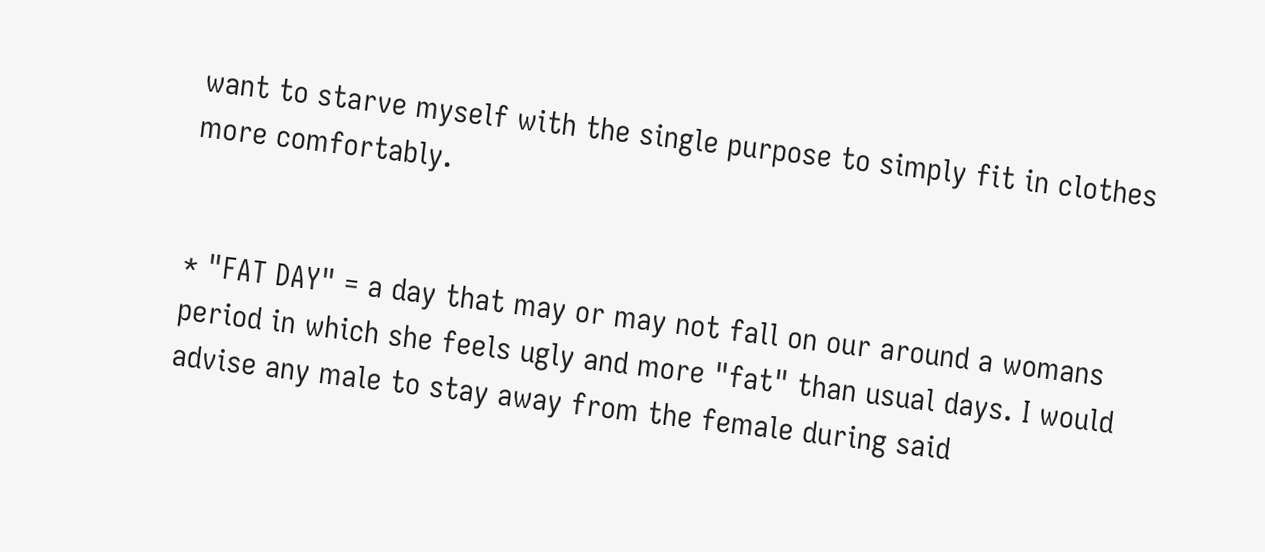want to starve myself with the single purpose to simply fit in clothes more comfortably.


* "FAT DAY" = a day that may or may not fall on our around a womans period in which she feels ugly and more "fat" than usual days. I would advise any male to stay away from the female during said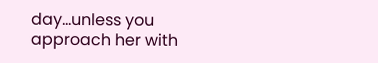day...unless you approach her with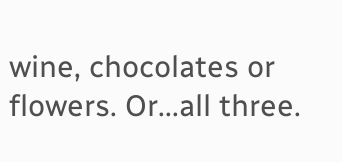wine, chocolates or flowers. Or...all three.